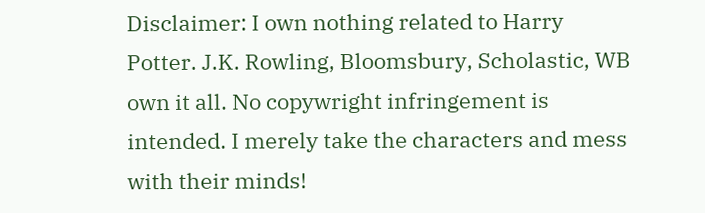Disclaimer: I own nothing related to Harry Potter. J.K. Rowling, Bloomsbury, Scholastic, WB own it all. No copywright infringement is intended. I merely take the characters and mess with their minds!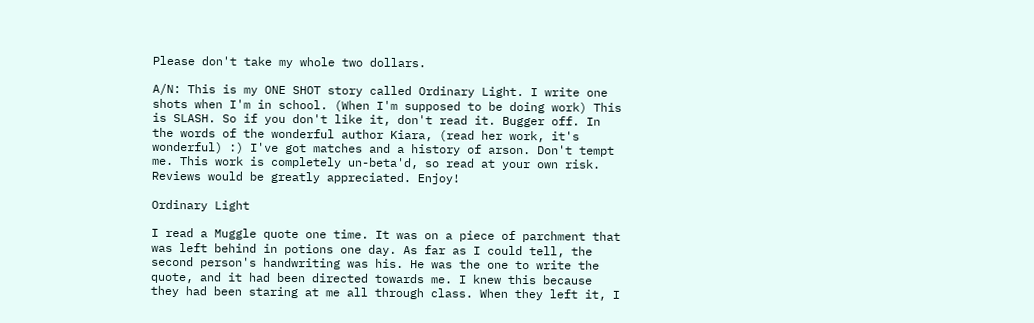Please don't take my whole two dollars.

A/N: This is my ONE SHOT story called Ordinary Light. I write one shots when I'm in school. (When I'm supposed to be doing work) This is SLASH. So if you don't like it, don't read it. Bugger off. In the words of the wonderful author Kiara, (read her work, it's wonderful) :) I've got matches and a history of arson. Don't tempt me. This work is completely un-beta'd, so read at your own risk. Reviews would be greatly appreciated. Enjoy!

Ordinary Light

I read a Muggle quote one time. It was on a piece of parchment that was left behind in potions one day. As far as I could tell, the second person's handwriting was his. He was the one to write the quote, and it had been directed towards me. I knew this because they had been staring at me all through class. When they left it, I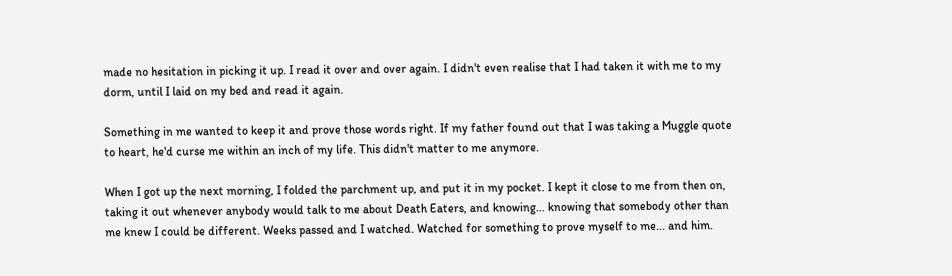made no hesitation in picking it up. I read it over and over again. I didn't even realise that I had taken it with me to my dorm, until I laid on my bed and read it again.

Something in me wanted to keep it and prove those words right. If my father found out that I was taking a Muggle quote to heart, he'd curse me within an inch of my life. This didn't matter to me anymore.

When I got up the next morning, I folded the parchment up, and put it in my pocket. I kept it close to me from then on, taking it out whenever anybody would talk to me about Death Eaters, and knowing... knowing that somebody other than me knew I could be different. Weeks passed and I watched. Watched for something to prove myself to me... and him.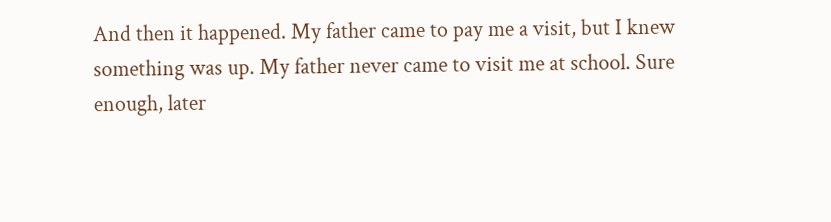And then it happened. My father came to pay me a visit, but I knew something was up. My father never came to visit me at school. Sure enough, later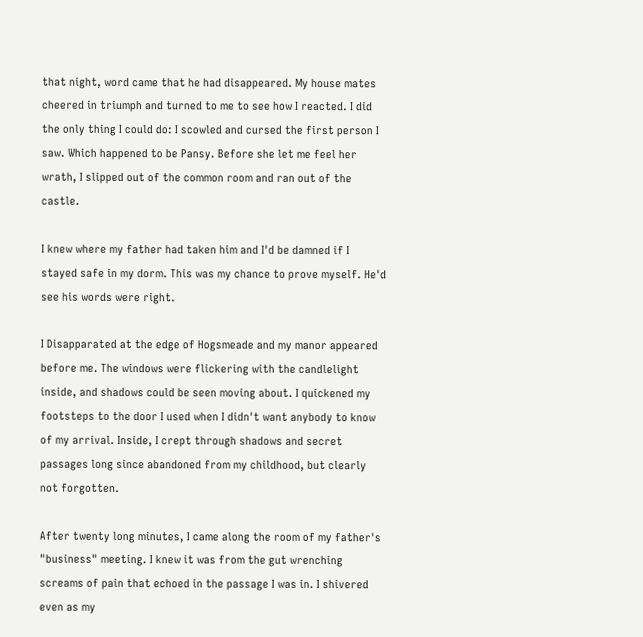that night, word came that he had disappeared. My house mates cheered in triumph and turned to me to see how I reacted. I did the only thing I could do: I scowled and cursed the first person I saw. Which happened to be Pansy. Before she let me feel her wrath, I slipped out of the common room and ran out of the castle.

I knew where my father had taken him and I'd be damned if I stayed safe in my dorm. This was my chance to prove myself. He'd see his words were right.

I Disapparated at the edge of Hogsmeade and my manor appeared before me. The windows were flickering with the candlelight inside, and shadows could be seen moving about. I quickened my footsteps to the door I used when I didn't want anybody to know of my arrival. Inside, I crept through shadows and secret passages long since abandoned from my childhood, but clearly not forgotten.

After twenty long minutes, I came along the room of my father's "business" meeting. I knew it was from the gut wrenching screams of pain that echoed in the passage I was in. I shivered even as my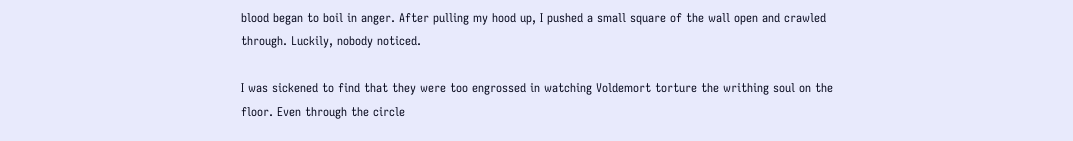blood began to boil in anger. After pulling my hood up, I pushed a small square of the wall open and crawled through. Luckily, nobody noticed.

I was sickened to find that they were too engrossed in watching Voldemort torture the writhing soul on the floor. Even through the circle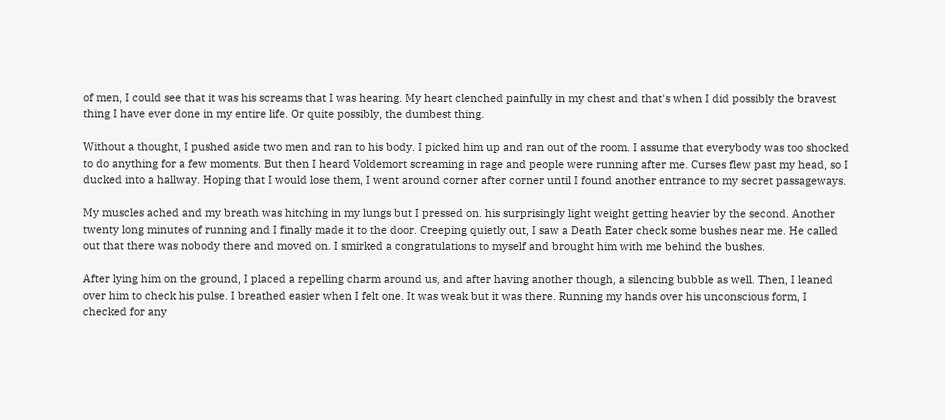of men, I could see that it was his screams that I was hearing. My heart clenched painfully in my chest and that's when I did possibly the bravest thing I have ever done in my entire life. Or quite possibly, the dumbest thing.

Without a thought, I pushed aside two men and ran to his body. I picked him up and ran out of the room. I assume that everybody was too shocked to do anything for a few moments. But then I heard Voldemort screaming in rage and people were running after me. Curses flew past my head, so I ducked into a hallway. Hoping that I would lose them, I went around corner after corner until I found another entrance to my secret passageways.

My muscles ached and my breath was hitching in my lungs but I pressed on. his surprisingly light weight getting heavier by the second. Another twenty long minutes of running and I finally made it to the door. Creeping quietly out, I saw a Death Eater check some bushes near me. He called out that there was nobody there and moved on. I smirked a congratulations to myself and brought him with me behind the bushes.

After lying him on the ground, I placed a repelling charm around us, and after having another though, a silencing bubble as well. Then, I leaned over him to check his pulse. I breathed easier when I felt one. It was weak but it was there. Running my hands over his unconscious form, I checked for any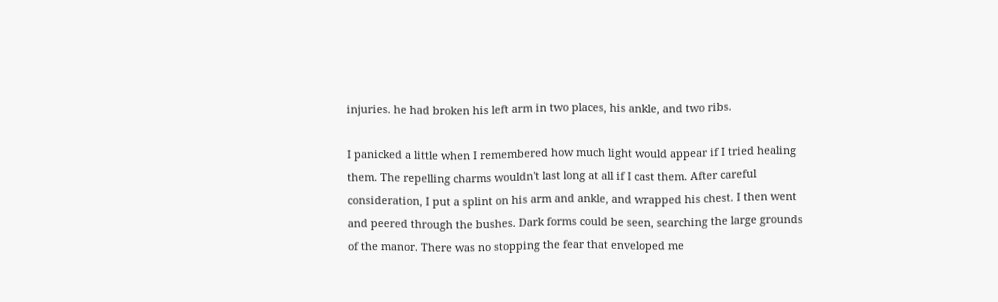injuries. he had broken his left arm in two places, his ankle, and two ribs.

I panicked a little when I remembered how much light would appear if I tried healing them. The repelling charms wouldn't last long at all if I cast them. After careful consideration, I put a splint on his arm and ankle, and wrapped his chest. I then went and peered through the bushes. Dark forms could be seen, searching the large grounds of the manor. There was no stopping the fear that enveloped me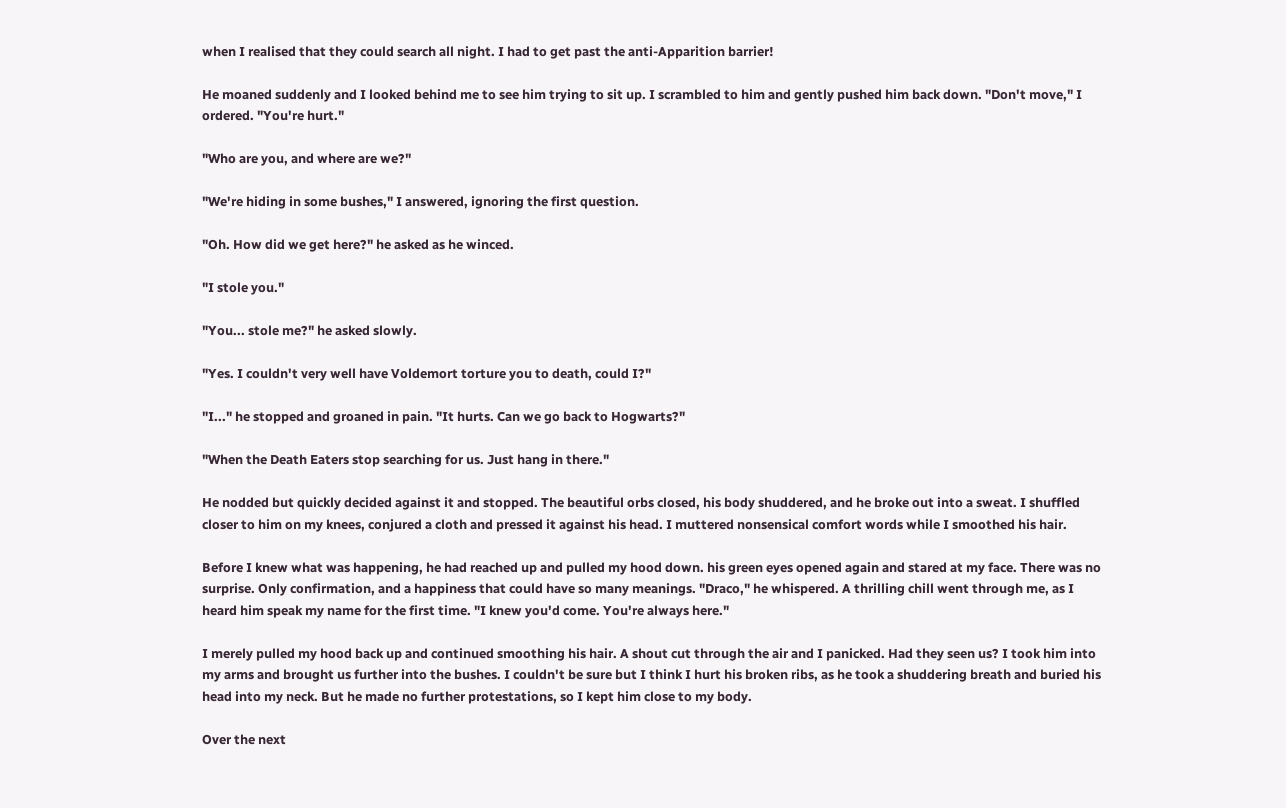when I realised that they could search all night. I had to get past the anti-Apparition barrier!

He moaned suddenly and I looked behind me to see him trying to sit up. I scrambled to him and gently pushed him back down. "Don't move," I ordered. "You're hurt."

"Who are you, and where are we?"

"We're hiding in some bushes," I answered, ignoring the first question.

"Oh. How did we get here?" he asked as he winced.

"I stole you."

"You... stole me?" he asked slowly.

"Yes. I couldn't very well have Voldemort torture you to death, could I?"

"I..." he stopped and groaned in pain. "It hurts. Can we go back to Hogwarts?"

"When the Death Eaters stop searching for us. Just hang in there."

He nodded but quickly decided against it and stopped. The beautiful orbs closed, his body shuddered, and he broke out into a sweat. I shuffled closer to him on my knees, conjured a cloth and pressed it against his head. I muttered nonsensical comfort words while I smoothed his hair.

Before I knew what was happening, he had reached up and pulled my hood down. his green eyes opened again and stared at my face. There was no surprise. Only confirmation, and a happiness that could have so many meanings. "Draco," he whispered. A thrilling chill went through me, as I heard him speak my name for the first time. "I knew you'd come. You're always here."

I merely pulled my hood back up and continued smoothing his hair. A shout cut through the air and I panicked. Had they seen us? I took him into my arms and brought us further into the bushes. I couldn't be sure but I think I hurt his broken ribs, as he took a shuddering breath and buried his head into my neck. But he made no further protestations, so I kept him close to my body.

Over the next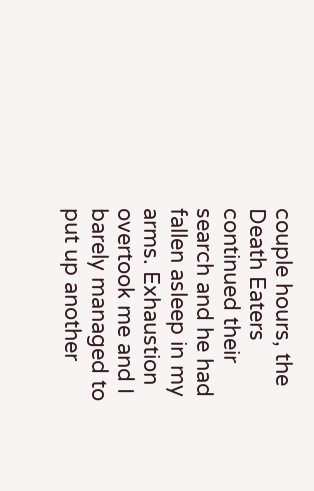couple hours, the Death Eaters continued their search and he had fallen asleep in my arms. Exhaustion overtook me and I barely managed to put up another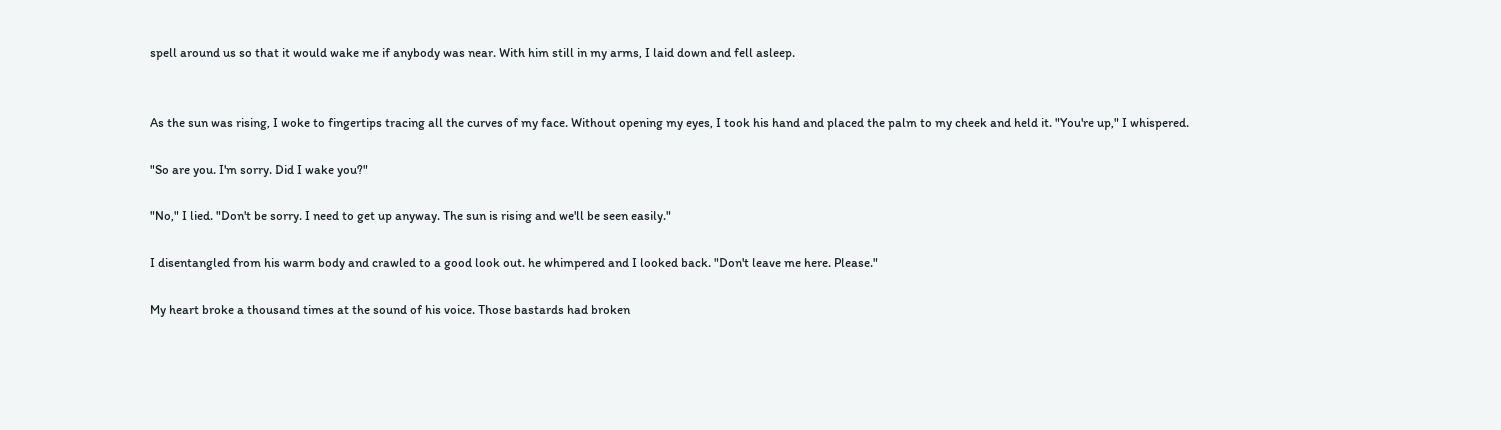spell around us so that it would wake me if anybody was near. With him still in my arms, I laid down and fell asleep.


As the sun was rising, I woke to fingertips tracing all the curves of my face. Without opening my eyes, I took his hand and placed the palm to my cheek and held it. "You're up," I whispered.

"So are you. I'm sorry. Did I wake you?"

"No," I lied. "Don't be sorry. I need to get up anyway. The sun is rising and we'll be seen easily."

I disentangled from his warm body and crawled to a good look out. he whimpered and I looked back. "Don't leave me here. Please."

My heart broke a thousand times at the sound of his voice. Those bastards had broken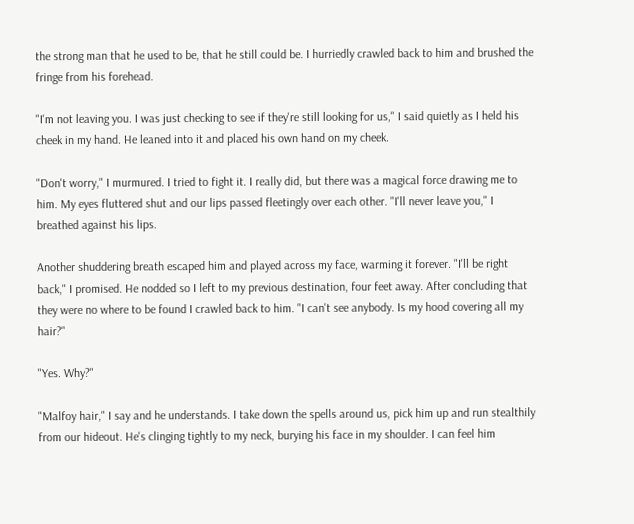the strong man that he used to be, that he still could be. I hurriedly crawled back to him and brushed the fringe from his forehead.

"I'm not leaving you. I was just checking to see if they're still looking for us," I said quietly as I held his cheek in my hand. He leaned into it and placed his own hand on my cheek.

"Don't worry," I murmured. I tried to fight it. I really did, but there was a magical force drawing me to him. My eyes fluttered shut and our lips passed fleetingly over each other. "I'll never leave you," I breathed against his lips.

Another shuddering breath escaped him and played across my face, warming it forever. "I'll be right back," I promised. He nodded so I left to my previous destination, four feet away. After concluding that they were no where to be found I crawled back to him. "I can't see anybody. Is my hood covering all my hair?"

"Yes. Why?"

"Malfoy hair," I say and he understands. I take down the spells around us, pick him up and run stealthily from our hideout. He's clinging tightly to my neck, burying his face in my shoulder. I can feel him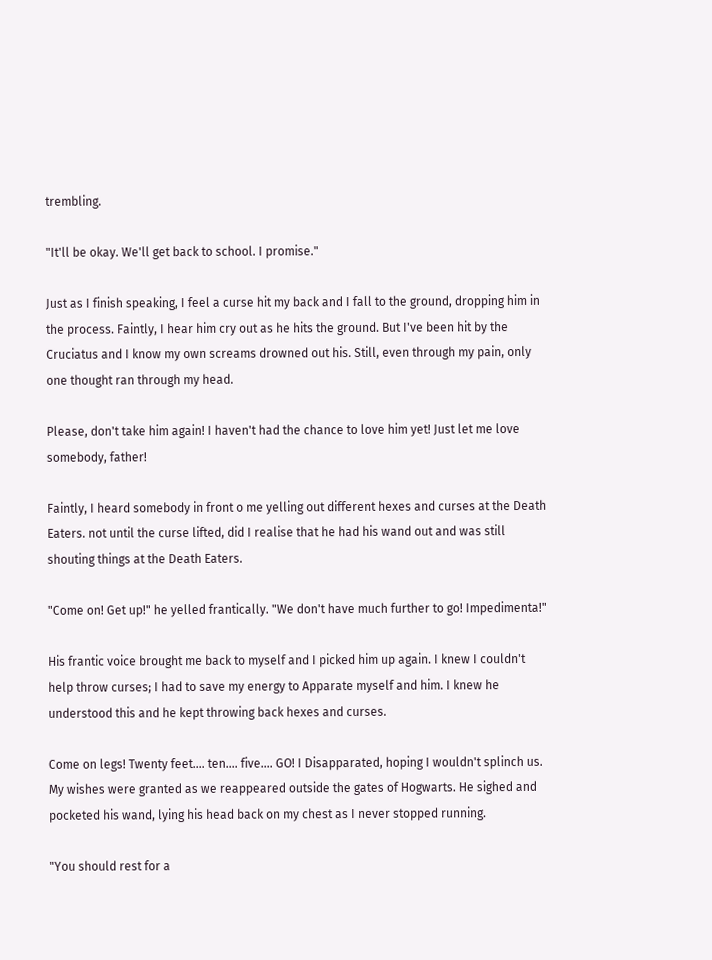trembling.

"It'll be okay. We'll get back to school. I promise."

Just as I finish speaking, I feel a curse hit my back and I fall to the ground, dropping him in the process. Faintly, I hear him cry out as he hits the ground. But I've been hit by the Cruciatus and I know my own screams drowned out his. Still, even through my pain, only one thought ran through my head.

Please, don't take him again! I haven't had the chance to love him yet! Just let me love somebody, father!

Faintly, I heard somebody in front o me yelling out different hexes and curses at the Death Eaters. not until the curse lifted, did I realise that he had his wand out and was still shouting things at the Death Eaters.

"Come on! Get up!" he yelled frantically. "We don't have much further to go! Impedimenta!"

His frantic voice brought me back to myself and I picked him up again. I knew I couldn't help throw curses; I had to save my energy to Apparate myself and him. I knew he understood this and he kept throwing back hexes and curses.

Come on legs! Twenty feet.... ten.... five.... GO! I Disapparated, hoping I wouldn't splinch us. My wishes were granted as we reappeared outside the gates of Hogwarts. He sighed and pocketed his wand, lying his head back on my chest as I never stopped running.

"You should rest for a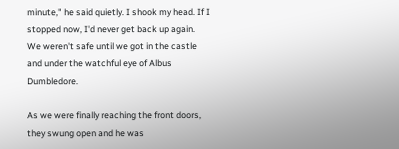minute," he said quietly. I shook my head. If I stopped now, I'd never get back up again. We weren't safe until we got in the castle and under the watchful eye of Albus Dumbledore.

As we were finally reaching the front doors, they swung open and he was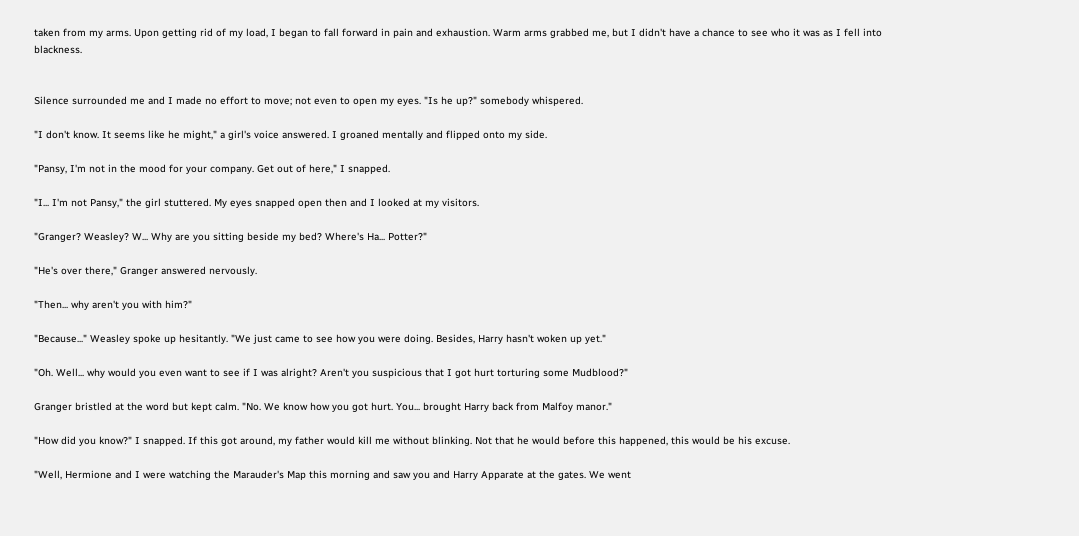taken from my arms. Upon getting rid of my load, I began to fall forward in pain and exhaustion. Warm arms grabbed me, but I didn't have a chance to see who it was as I fell into blackness.


Silence surrounded me and I made no effort to move; not even to open my eyes. "Is he up?" somebody whispered.

"I don't know. It seems like he might," a girl's voice answered. I groaned mentally and flipped onto my side.

"Pansy, I'm not in the mood for your company. Get out of here," I snapped.

"I... I'm not Pansy," the girl stuttered. My eyes snapped open then and I looked at my visitors.

"Granger? Weasley? W... Why are you sitting beside my bed? Where's Ha... Potter?"

"He's over there," Granger answered nervously.

"Then... why aren't you with him?"

"Because..." Weasley spoke up hesitantly. "We just came to see how you were doing. Besides, Harry hasn't woken up yet."

"Oh. Well... why would you even want to see if I was alright? Aren't you suspicious that I got hurt torturing some Mudblood?"

Granger bristled at the word but kept calm. "No. We know how you got hurt. You... brought Harry back from Malfoy manor."

"How did you know?" I snapped. If this got around, my father would kill me without blinking. Not that he would before this happened, this would be his excuse.

"Well, Hermione and I were watching the Marauder's Map this morning and saw you and Harry Apparate at the gates. We went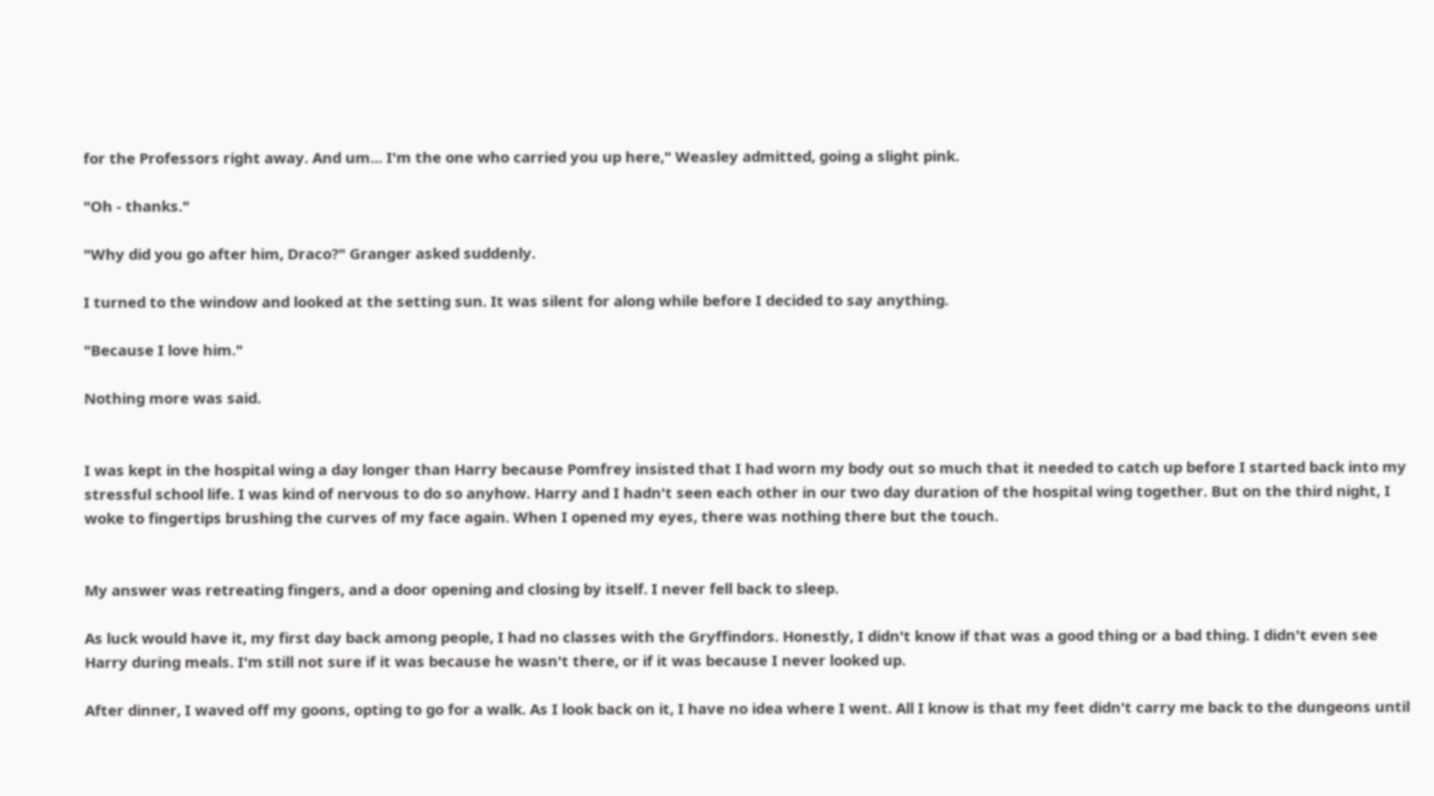for the Professors right away. And um... I'm the one who carried you up here," Weasley admitted, going a slight pink.

"Oh - thanks."

"Why did you go after him, Draco?" Granger asked suddenly.

I turned to the window and looked at the setting sun. It was silent for along while before I decided to say anything.

"Because I love him."

Nothing more was said.


I was kept in the hospital wing a day longer than Harry because Pomfrey insisted that I had worn my body out so much that it needed to catch up before I started back into my stressful school life. I was kind of nervous to do so anyhow. Harry and I hadn't seen each other in our two day duration of the hospital wing together. But on the third night, I woke to fingertips brushing the curves of my face again. When I opened my eyes, there was nothing there but the touch.


My answer was retreating fingers, and a door opening and closing by itself. I never fell back to sleep.

As luck would have it, my first day back among people, I had no classes with the Gryffindors. Honestly, I didn't know if that was a good thing or a bad thing. I didn't even see Harry during meals. I'm still not sure if it was because he wasn't there, or if it was because I never looked up.

After dinner, I waved off my goons, opting to go for a walk. As I look back on it, I have no idea where I went. All I know is that my feet didn't carry me back to the dungeons until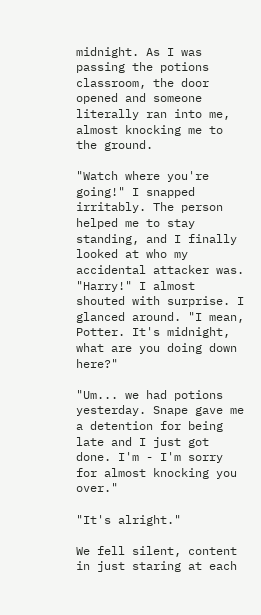midnight. As I was passing the potions classroom, the door opened and someone literally ran into me, almost knocking me to the ground.

"Watch where you're going!" I snapped irritably. The person helped me to stay standing, and I finally looked at who my accidental attacker was. "Harry!" I almost shouted with surprise. I glanced around. "I mean, Potter. It's midnight, what are you doing down here?"

"Um... we had potions yesterday. Snape gave me a detention for being late and I just got done. I'm - I'm sorry for almost knocking you over."

"It's alright."

We fell silent, content in just staring at each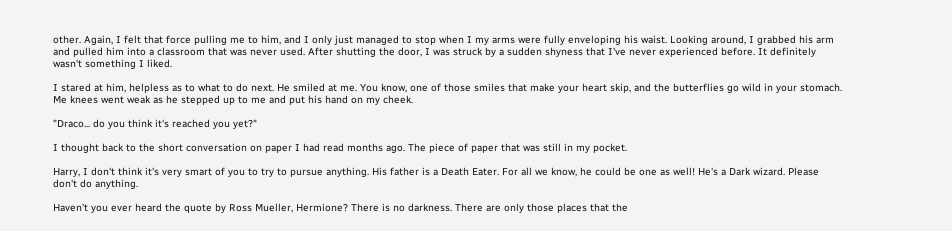other. Again, I felt that force pulling me to him, and I only just managed to stop when I my arms were fully enveloping his waist. Looking around, I grabbed his arm and pulled him into a classroom that was never used. After shutting the door, I was struck by a sudden shyness that I've never experienced before. It definitely wasn't something I liked.

I stared at him, helpless as to what to do next. He smiled at me. You know, one of those smiles that make your heart skip, and the butterflies go wild in your stomach. Me knees went weak as he stepped up to me and put his hand on my cheek.

"Draco... do you think it's reached you yet?"

I thought back to the short conversation on paper I had read months ago. The piece of paper that was still in my pocket.

Harry, I don't think it's very smart of you to try to pursue anything. His father is a Death Eater. For all we know, he could be one as well! He's a Dark wizard. Please don't do anything.

Haven't you ever heard the quote by Ross Mueller, Hermione? There is no darkness. There are only those places that the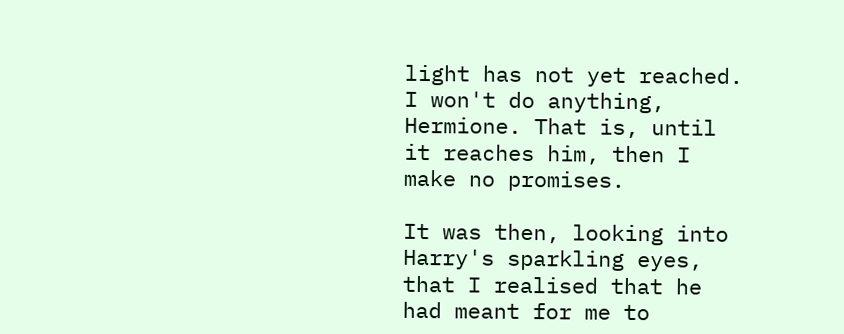light has not yet reached. I won't do anything, Hermione. That is, until it reaches him, then I make no promises.

It was then, looking into Harry's sparkling eyes, that I realised that he had meant for me to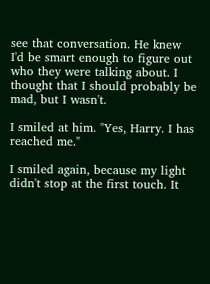see that conversation. He knew I'd be smart enough to figure out who they were talking about. I thought that I should probably be mad, but I wasn't.

I smiled at him. "Yes, Harry. I has reached me."

I smiled again, because my light didn't stop at the first touch. It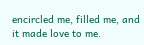encircled me, filled me, and it made love to me.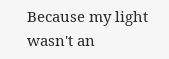Because my light wasn't an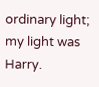ordinary light; my light was Harry.